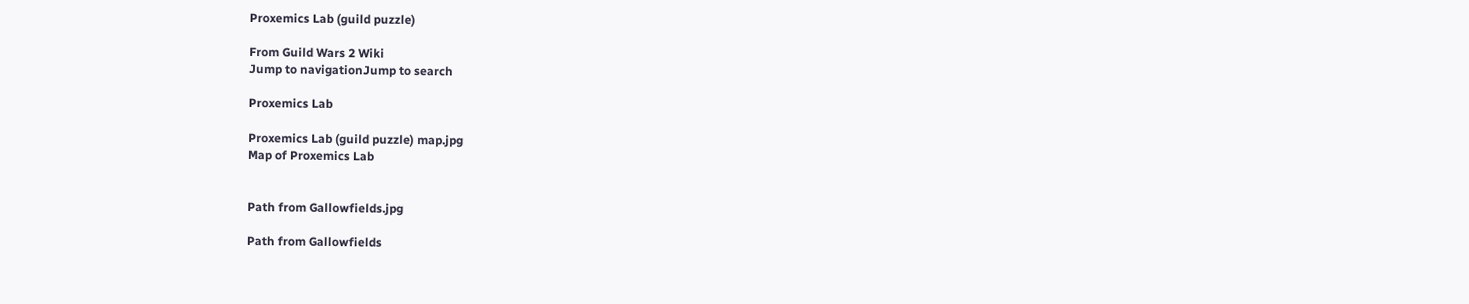Proxemics Lab (guild puzzle)

From Guild Wars 2 Wiki
Jump to navigationJump to search

Proxemics Lab

Proxemics Lab (guild puzzle) map.jpg
Map of Proxemics Lab


Path from Gallowfields.jpg

Path from Gallowfields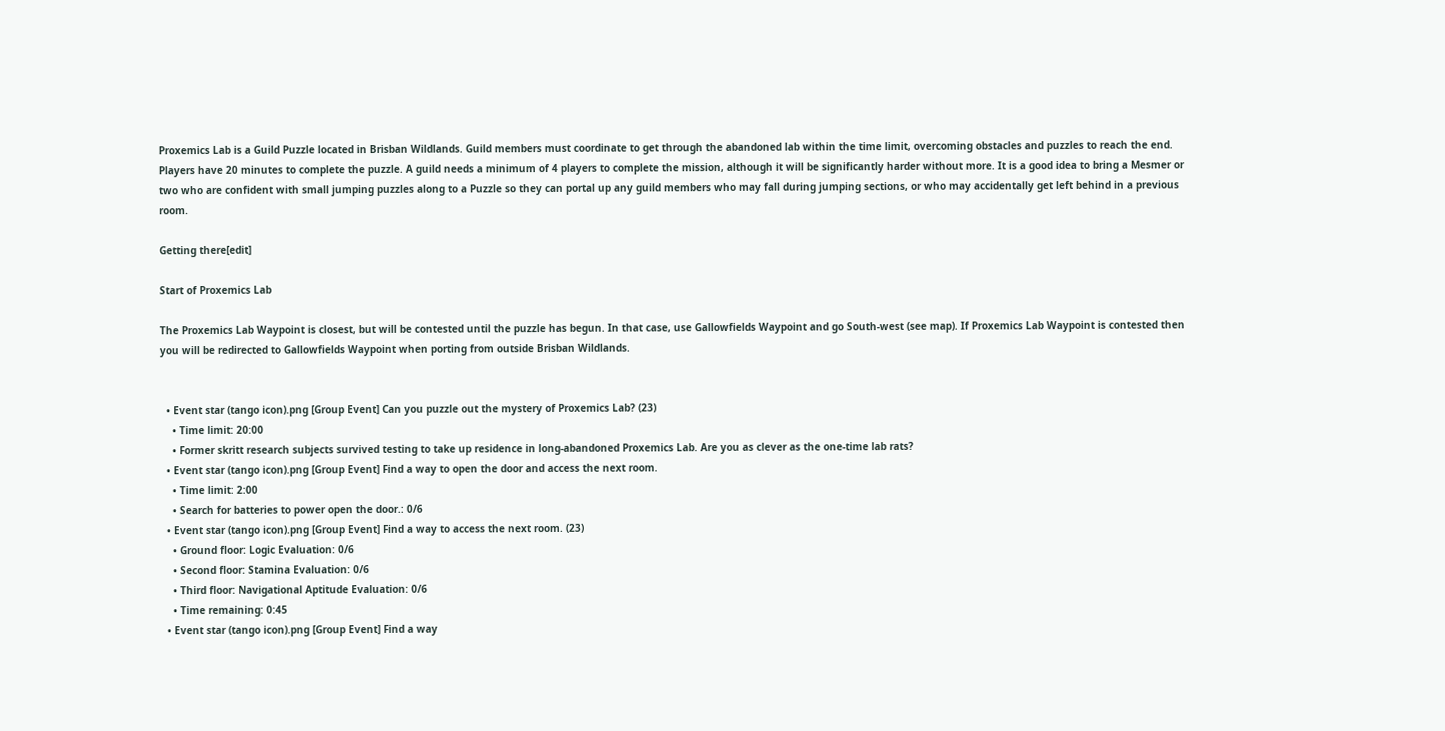Proxemics Lab is a Guild Puzzle located in Brisban Wildlands. Guild members must coordinate to get through the abandoned lab within the time limit, overcoming obstacles and puzzles to reach the end. Players have 20 minutes to complete the puzzle. A guild needs a minimum of 4 players to complete the mission, although it will be significantly harder without more. It is a good idea to bring a Mesmer or two who are confident with small jumping puzzles along to a Puzzle so they can portal up any guild members who may fall during jumping sections, or who may accidentally get left behind in a previous room.

Getting there[edit]

Start of Proxemics Lab

The Proxemics Lab Waypoint is closest, but will be contested until the puzzle has begun. In that case, use Gallowfields Waypoint and go South-west (see map). If Proxemics Lab Waypoint is contested then you will be redirected to Gallowfields Waypoint when porting from outside Brisban Wildlands.


  • Event star (tango icon).png [Group Event] Can you puzzle out the mystery of Proxemics Lab? (23)
    • Time limit: 20:00
    • Former skritt research subjects survived testing to take up residence in long-abandoned Proxemics Lab. Are you as clever as the one-time lab rats?
  • Event star (tango icon).png [Group Event] Find a way to open the door and access the next room.
    • Time limit: 2:00
    • Search for batteries to power open the door.: 0/6
  • Event star (tango icon).png [Group Event] Find a way to access the next room. (23)
    • Ground floor: Logic Evaluation: 0/6
    • Second floor: Stamina Evaluation: 0/6
    • Third floor: Navigational Aptitude Evaluation: 0/6
    • Time remaining: 0:45
  • Event star (tango icon).png [Group Event] Find a way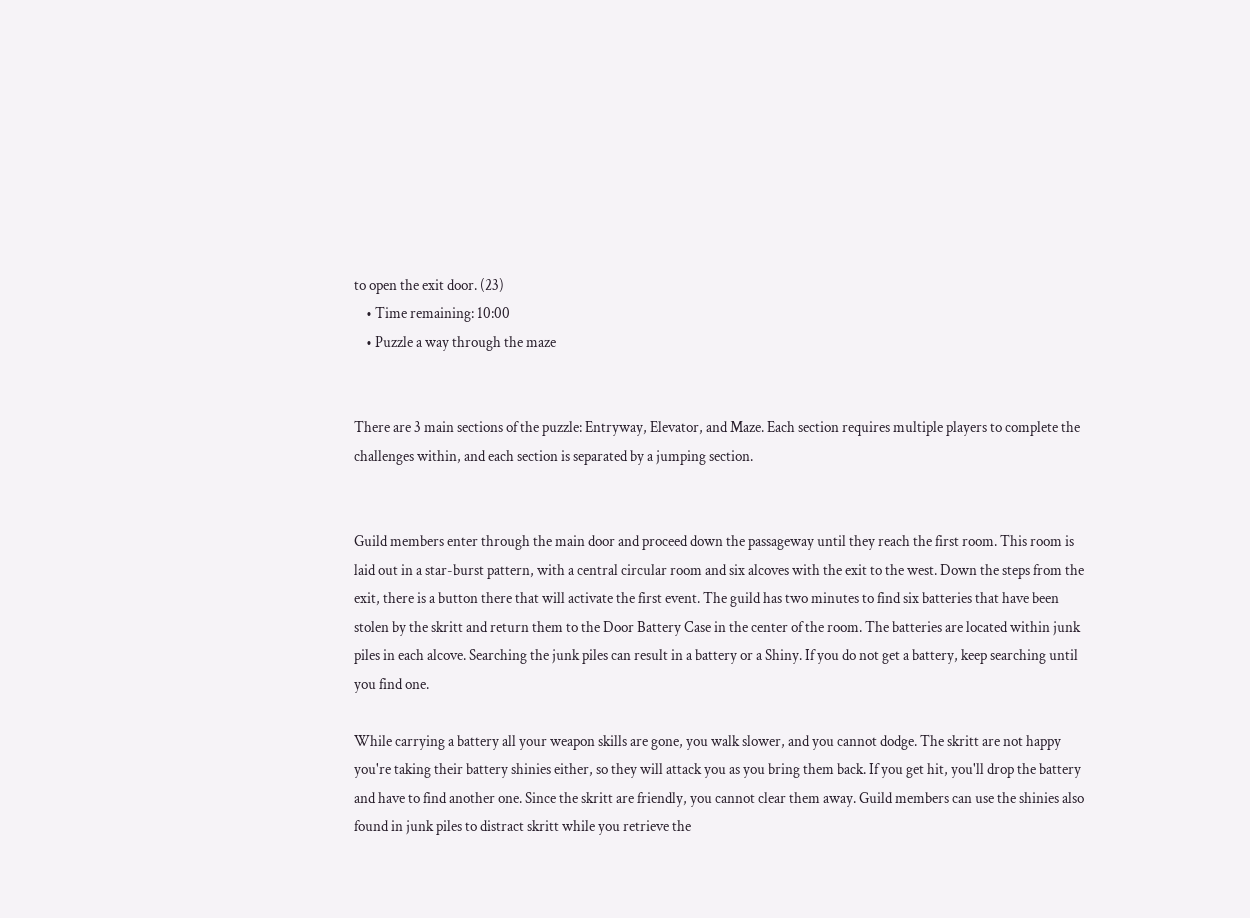to open the exit door. (23)
    • Time remaining: 10:00
    • Puzzle a way through the maze


There are 3 main sections of the puzzle: Entryway, Elevator, and Maze. Each section requires multiple players to complete the challenges within, and each section is separated by a jumping section.


Guild members enter through the main door and proceed down the passageway until they reach the first room. This room is laid out in a star-burst pattern, with a central circular room and six alcoves with the exit to the west. Down the steps from the exit, there is a button there that will activate the first event. The guild has two minutes to find six batteries that have been stolen by the skritt and return them to the Door Battery Case in the center of the room. The batteries are located within junk piles in each alcove. Searching the junk piles can result in a battery or a Shiny. If you do not get a battery, keep searching until you find one.

While carrying a battery all your weapon skills are gone, you walk slower, and you cannot dodge. The skritt are not happy you're taking their battery shinies either, so they will attack you as you bring them back. If you get hit, you'll drop the battery and have to find another one. Since the skritt are friendly, you cannot clear them away. Guild members can use the shinies also found in junk piles to distract skritt while you retrieve the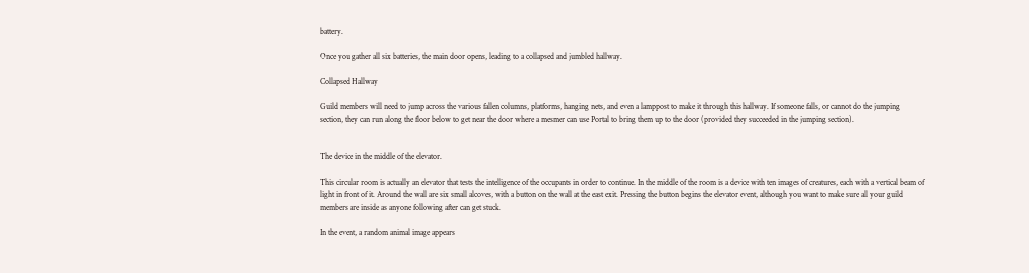battery.

Once you gather all six batteries, the main door opens, leading to a collapsed and jumbled hallway.

Collapsed Hallway

Guild members will need to jump across the various fallen columns, platforms, hanging nets, and even a lamppost to make it through this hallway. If someone falls, or cannot do the jumping section, they can run along the floor below to get near the door where a mesmer can use Portal to bring them up to the door (provided they succeeded in the jumping section).


The device in the middle of the elevator.

This circular room is actually an elevator that tests the intelligence of the occupants in order to continue. In the middle of the room is a device with ten images of creatures, each with a vertical beam of light in front of it. Around the wall are six small alcoves, with a button on the wall at the east exit. Pressing the button begins the elevator event, although you want to make sure all your guild members are inside as anyone following after can get stuck.

In the event, a random animal image appears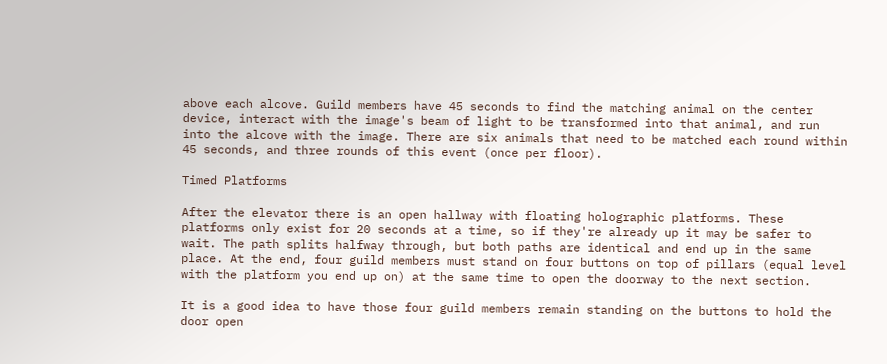above each alcove. Guild members have 45 seconds to find the matching animal on the center device, interact with the image's beam of light to be transformed into that animal, and run into the alcove with the image. There are six animals that need to be matched each round within 45 seconds, and three rounds of this event (once per floor).

Timed Platforms

After the elevator there is an open hallway with floating holographic platforms. These platforms only exist for 20 seconds at a time, so if they're already up it may be safer to wait. The path splits halfway through, but both paths are identical and end up in the same place. At the end, four guild members must stand on four buttons on top of pillars (equal level with the platform you end up on) at the same time to open the doorway to the next section.

It is a good idea to have those four guild members remain standing on the buttons to hold the door open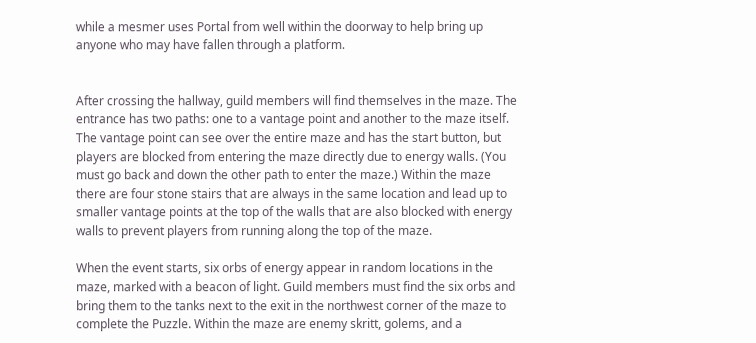while a mesmer uses Portal from well within the doorway to help bring up anyone who may have fallen through a platform.


After crossing the hallway, guild members will find themselves in the maze. The entrance has two paths: one to a vantage point and another to the maze itself. The vantage point can see over the entire maze and has the start button, but players are blocked from entering the maze directly due to energy walls. (You must go back and down the other path to enter the maze.) Within the maze there are four stone stairs that are always in the same location and lead up to smaller vantage points at the top of the walls that are also blocked with energy walls to prevent players from running along the top of the maze.

When the event starts, six orbs of energy appear in random locations in the maze, marked with a beacon of light. Guild members must find the six orbs and bring them to the tanks next to the exit in the northwest corner of the maze to complete the Puzzle. Within the maze are enemy skritt, golems, and a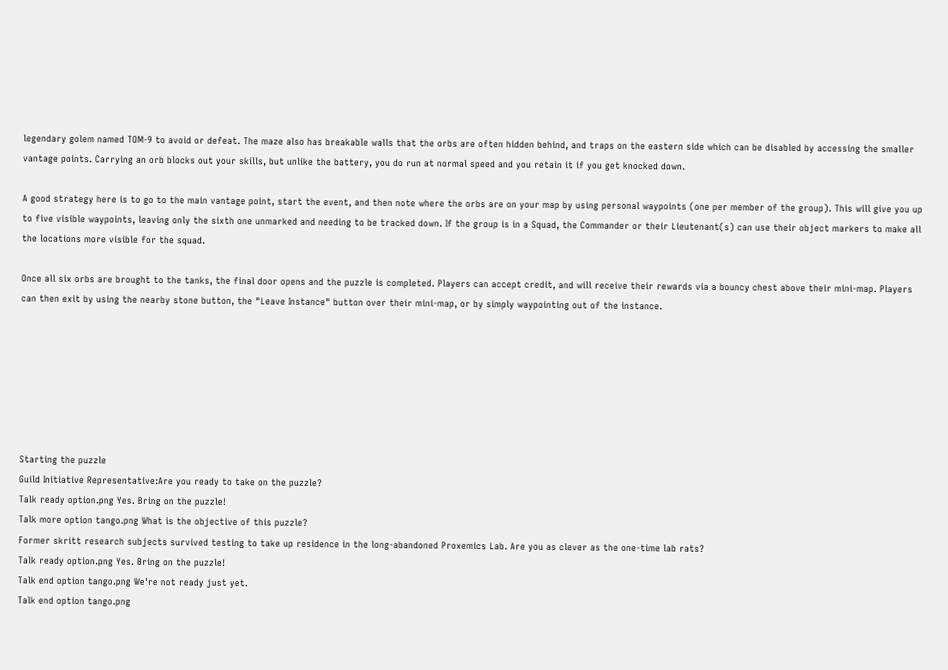legendary golem named TOM-9 to avoid or defeat. The maze also has breakable walls that the orbs are often hidden behind, and traps on the eastern side which can be disabled by accessing the smaller vantage points. Carrying an orb blocks out your skills, but unlike the battery, you do run at normal speed and you retain it if you get knocked down.

A good strategy here is to go to the main vantage point, start the event, and then note where the orbs are on your map by using personal waypoints (one per member of the group). This will give you up to five visible waypoints, leaving only the sixth one unmarked and needing to be tracked down. If the group is in a Squad, the Commander or their Lieutenant(s) can use their object markers to make all the locations more visible for the squad.

Once all six orbs are brought to the tanks, the final door opens and the puzzle is completed. Players can accept credit, and will receive their rewards via a bouncy chest above their mini-map. Players can then exit by using the nearby stone button, the "Leave Instance" button over their mini-map, or by simply waypointing out of the instance.







Starting the puzzle
Guild Initiative Representative:Are you ready to take on the puzzle?
Talk ready option.png Yes. Bring on the puzzle!
Talk more option tango.png What is the objective of this puzzle?
Former skritt research subjects survived testing to take up residence in the long-abandoned Proxemics Lab. Are you as clever as the one-time lab rats?
Talk ready option.png Yes. Bring on the puzzle!
Talk end option tango.png We're not ready just yet.
Talk end option tango.png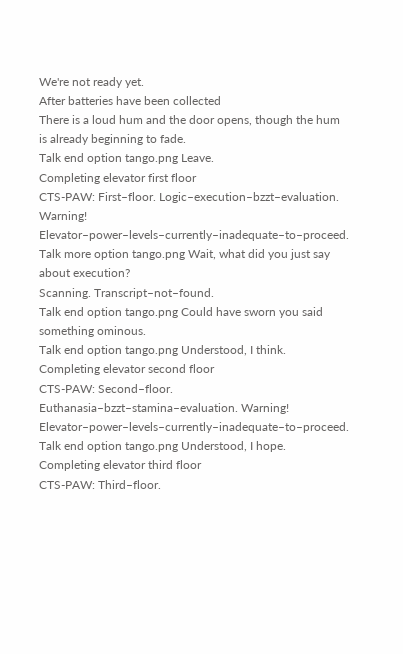We're not ready yet.
After batteries have been collected
There is a loud hum and the door opens, though the hum is already beginning to fade.
Talk end option tango.png Leave.
Completing elevator first floor
CTS-PAW: First–floor. Logic–execution–bzzt–evaluation. Warning! Elevator–power–levels–currently–inadequate–to–proceed.
Talk more option tango.png Wait, what did you just say about execution?
Scanning. Transcript–not–found.
Talk end option tango.png Could have sworn you said something ominous.
Talk end option tango.png Understood, I think.
Completing elevator second floor
CTS-PAW: Second–floor. Euthanasia–bzzt–stamina–evaluation. Warning! Elevator–power–levels–currently–inadequate–to–proceed.
Talk end option tango.png Understood, I hope.
Completing elevator third floor
CTS-PAW: Third–floor.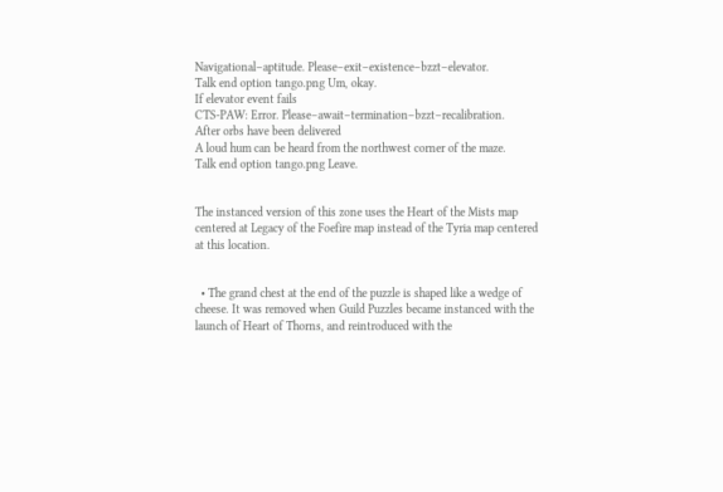Navigational–aptitude. Please–exit–existence–bzzt–elevator.
Talk end option tango.png Um, okay.
If elevator event fails
CTS-PAW: Error. Please–await–termination–bzzt–recalibration.
After orbs have been delivered
A loud hum can be heard from the northwest corner of the maze.
Talk end option tango.png Leave.


The instanced version of this zone uses the Heart of the Mists map centered at Legacy of the Foefire map instead of the Tyria map centered at this location.


  • The grand chest at the end of the puzzle is shaped like a wedge of cheese. It was removed when Guild Puzzles became instanced with the launch of Heart of Thorns, and reintroduced with the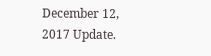December 12, 2017 Update.